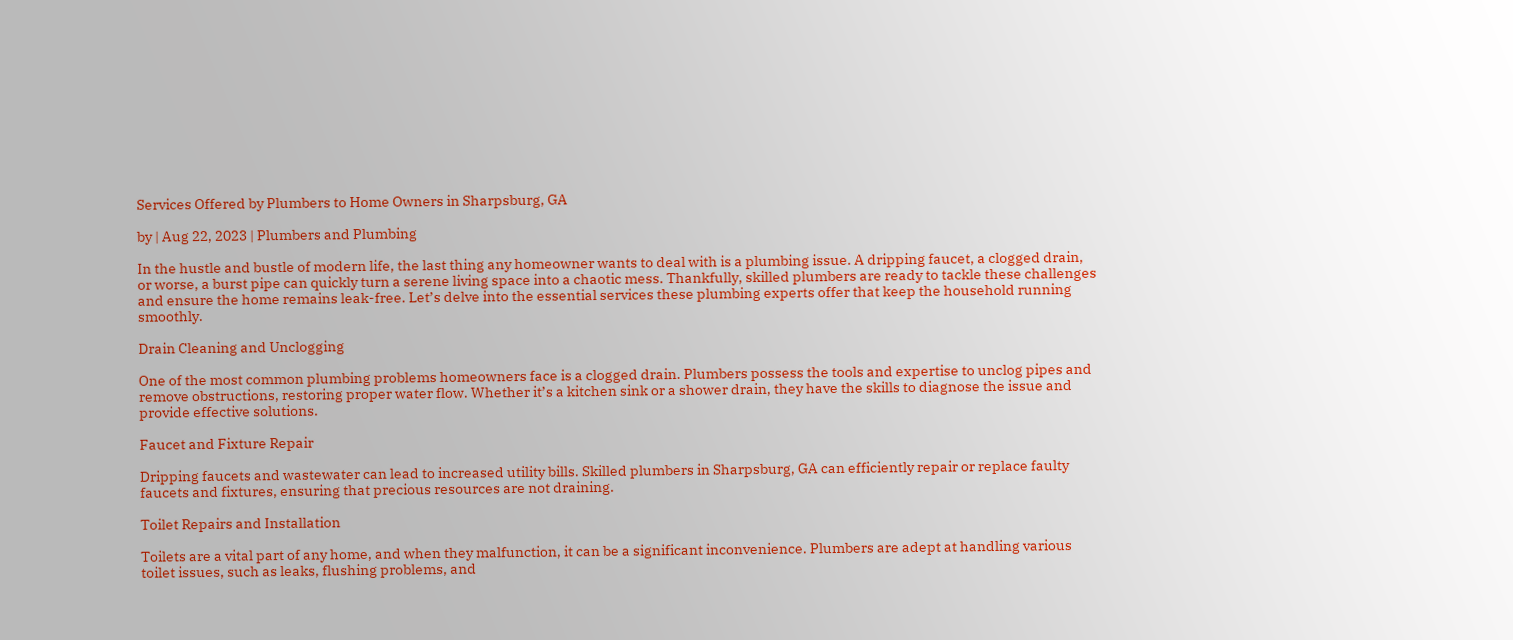Services Offered by Plumbers to Home Owners in Sharpsburg, GA

by | Aug 22, 2023 | Plumbers and Plumbing

In the hustle and bustle of modern life, the last thing any homeowner wants to deal with is a plumbing issue. A dripping faucet, a clogged drain, or worse, a burst pipe can quickly turn a serene living space into a chaotic mess. Thankfully, skilled plumbers are ready to tackle these challenges and ensure the home remains leak-free. Let’s delve into the essential services these plumbing experts offer that keep the household running smoothly.

Drain Cleaning and Unclogging

One of the most common plumbing problems homeowners face is a clogged drain. Plumbers possess the tools and expertise to unclog pipes and remove obstructions, restoring proper water flow. Whether it’s a kitchen sink or a shower drain, they have the skills to diagnose the issue and provide effective solutions.

Faucet and Fixture Repair

Dripping faucets and wastewater can lead to increased utility bills. Skilled plumbers in Sharpsburg, GA can efficiently repair or replace faulty faucets and fixtures, ensuring that precious resources are not draining.

Toilet Repairs and Installation

Toilets are a vital part of any home, and when they malfunction, it can be a significant inconvenience. Plumbers are adept at handling various toilet issues, such as leaks, flushing problems, and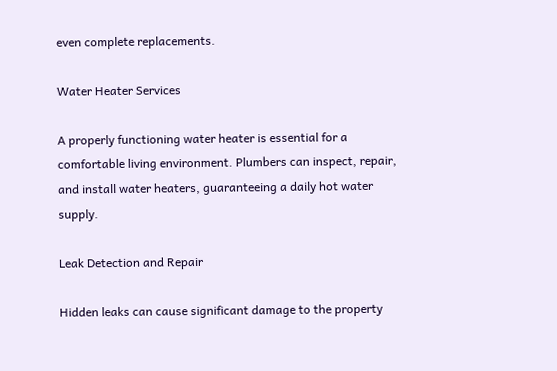even complete replacements.

Water Heater Services

A properly functioning water heater is essential for a comfortable living environment. Plumbers can inspect, repair, and install water heaters, guaranteeing a daily hot water supply.

Leak Detection and Repair

Hidden leaks can cause significant damage to the property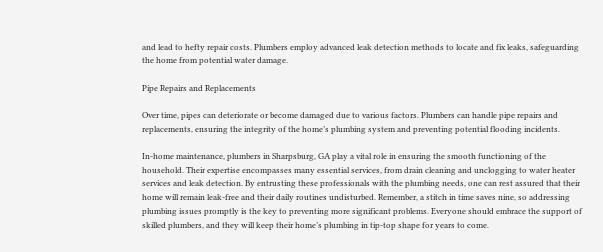and lead to hefty repair costs. Plumbers employ advanced leak detection methods to locate and fix leaks, safeguarding the home from potential water damage.

Pipe Repairs and Replacements

Over time, pipes can deteriorate or become damaged due to various factors. Plumbers can handle pipe repairs and replacements, ensuring the integrity of the home’s plumbing system and preventing potential flooding incidents.

In-home maintenance, plumbers in Sharpsburg, GA play a vital role in ensuring the smooth functioning of the household. Their expertise encompasses many essential services, from drain cleaning and unclogging to water heater services and leak detection. By entrusting these professionals with the plumbing needs, one can rest assured that their home will remain leak-free and their daily routines undisturbed. Remember, a stitch in time saves nine, so addressing plumbing issues promptly is the key to preventing more significant problems. Everyone should embrace the support of skilled plumbers, and they will keep their home’s plumbing in tip-top shape for years to come.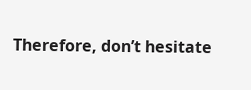Therefore, don’t hesitate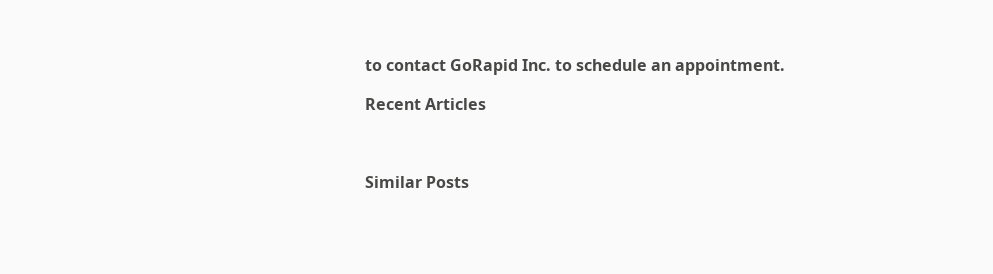to contact GoRapid Inc. to schedule an appointment.

Recent Articles



Similar Posts